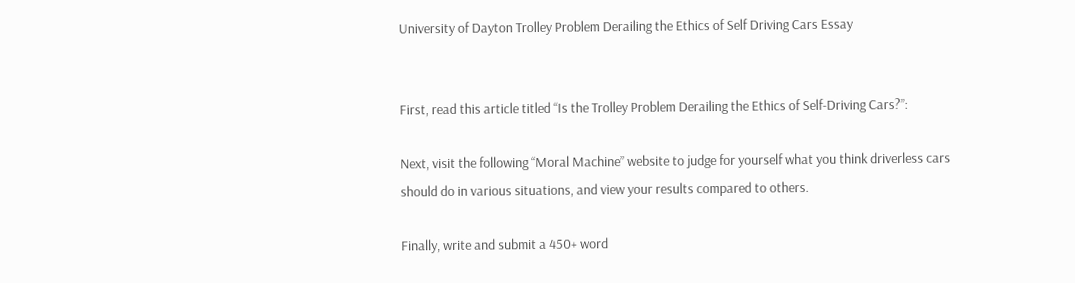University of Dayton Trolley Problem Derailing the Ethics of Self Driving Cars Essay


First, read this article titled “Is the Trolley Problem Derailing the Ethics of Self-Driving Cars?”:

Next, visit the following “Moral Machine” website to judge for yourself what you think driverless cars should do in various situations, and view your results compared to others.

Finally, write and submit a 450+ word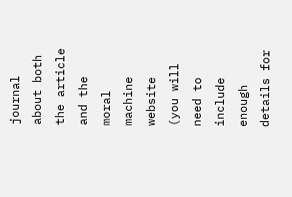journal about both the article and the moral machine website (you will need to include enough details for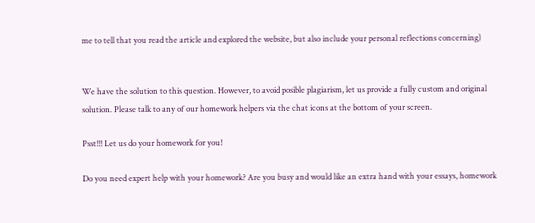me to tell that you read the article and explored the website, but also include your personal reflections concerning)


We have the solution to this question. However, to avoid posible plagiarism, let us provide a fully custom and original solution. Please talk to any of our homework helpers via the chat icons at the bottom of your screen.

Psst!!! Let us do your homework for you!

Do you need expert help with your homework? Are you busy and would like an extra hand with your essays, homework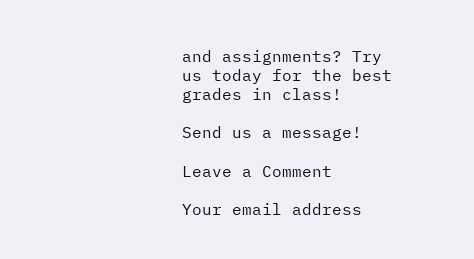and assignments? Try us today for the best grades in class!

Send us a message!

Leave a Comment

Your email address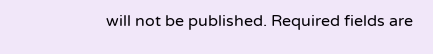will not be published. Required fields are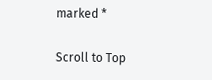marked *

Scroll to Top